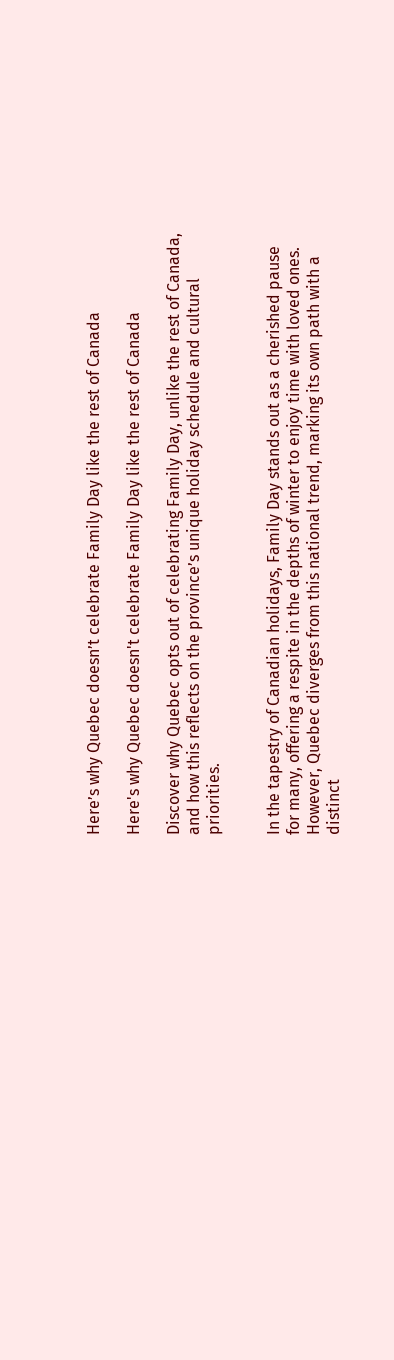Here’s why Quebec doesn’t celebrate Family Day like the rest of Canada

Here's why Quebec doesn't celebrate Family Day like the rest of Canada

Discover why Quebec opts out of celebrating Family Day, unlike the rest of Canada, and how this reflects on the province’s unique holiday schedule and cultural priorities.


In the tapestry of Canadian holidays, Family Day stands out as a cherished pause for many, offering a respite in the depths of winter to enjoy time with loved ones. However, Quebec diverges from this national trend, marking its own path with a distinct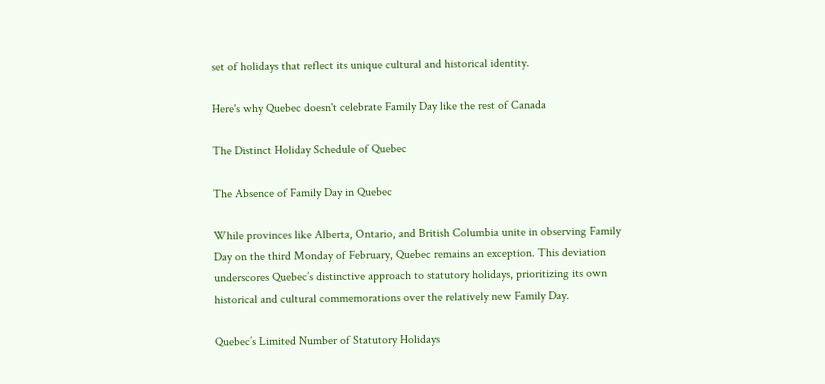set of holidays that reflect its unique cultural and historical identity.

Here's why Quebec doesn't celebrate Family Day like the rest of Canada

The Distinct Holiday Schedule of Quebec

The Absence of Family Day in Quebec

While provinces like Alberta, Ontario, and British Columbia unite in observing Family Day on the third Monday of February, Quebec remains an exception. This deviation underscores Quebec’s distinctive approach to statutory holidays, prioritizing its own historical and cultural commemorations over the relatively new Family Day.

Quebec’s Limited Number of Statutory Holidays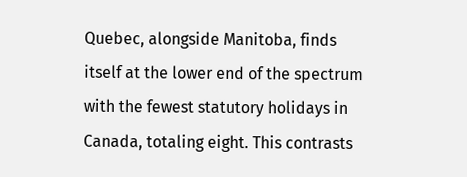Quebec, alongside Manitoba, finds itself at the lower end of the spectrum with the fewest statutory holidays in Canada, totaling eight. This contrasts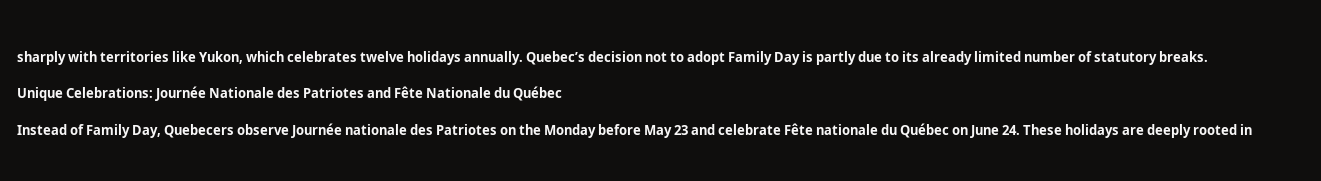sharply with territories like Yukon, which celebrates twelve holidays annually. Quebec’s decision not to adopt Family Day is partly due to its already limited number of statutory breaks.

Unique Celebrations: Journée Nationale des Patriotes and Fête Nationale du Québec

Instead of Family Day, Quebecers observe Journée nationale des Patriotes on the Monday before May 23 and celebrate Fête nationale du Québec on June 24. These holidays are deeply rooted in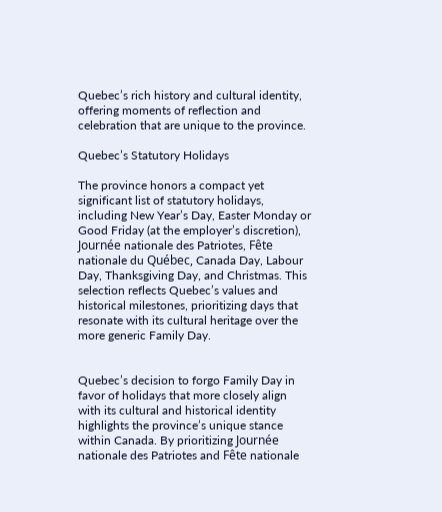Quebec’s rich history and cultural identity, offering moments of reflection and celebration that are unique to the province.

Quebec’s Statutory Holidays

The province honors a compact yet significant list of statutory holidays, including New Year’s Day, Easter Monday or Good Friday (at the employer’s discretion), Journée nationale des Patriotes, Fête nationale du Québec, Canada Day, Labour Day, Thanksgiving Day, and Christmas. This selection reflects Quebec’s values and historical milestones, prioritizing days that resonate with its cultural heritage over the more generic Family Day.


Quebec’s decision to forgo Family Day in favor of holidays that more closely align with its cultural and historical identity highlights the province’s unique stance within Canada. By prioritizing Journée nationale des Patriotes and Fête nationale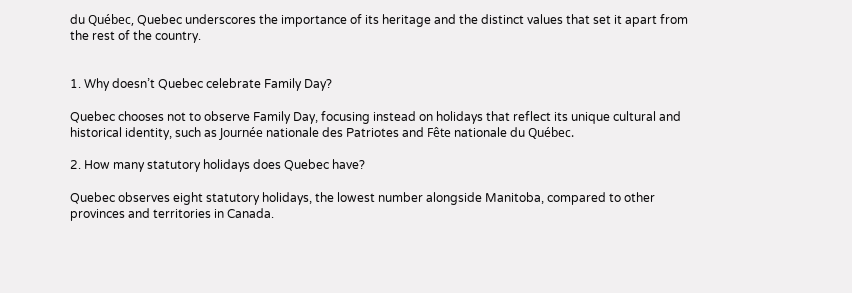du Québec, Quebec underscores the importance of its heritage and the distinct values that set it apart from the rest of the country.


1. Why doesn’t Quebec celebrate Family Day?

Quebec chooses not to observe Family Day, focusing instead on holidays that reflect its unique cultural and historical identity, such as Journée nationale des Patriotes and Fête nationale du Québec.

2. How many statutory holidays does Quebec have?

Quebec observes eight statutory holidays, the lowest number alongside Manitoba, compared to other provinces and territories in Canada.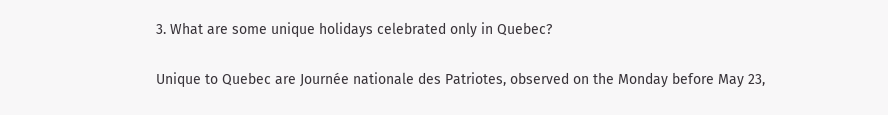3. What are some unique holidays celebrated only in Quebec?

Unique to Quebec are Journée nationale des Patriotes, observed on the Monday before May 23,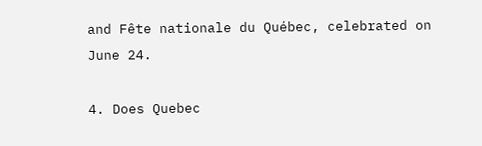and Fête nationale du Québec, celebrated on June 24.

4. Does Quebec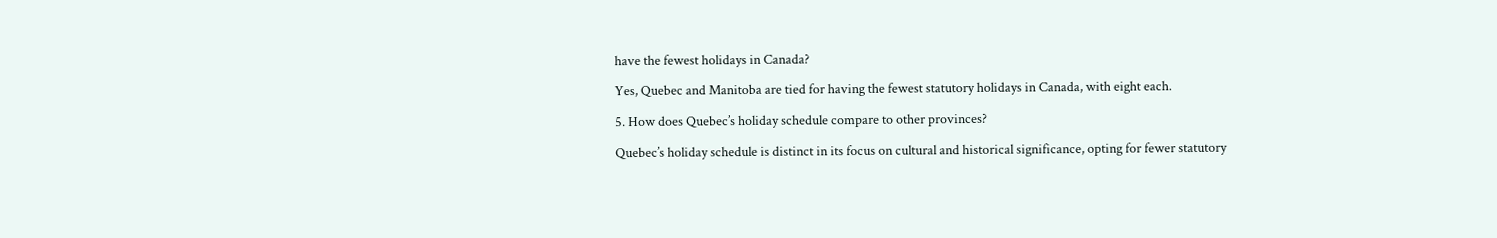have the fewest holidays in Canada?

Yes, Quebec and Manitoba are tied for having the fewest statutory holidays in Canada, with eight each.

5. How does Quebec’s holiday schedule compare to other provinces?

Quebec’s holiday schedule is distinct in its focus on cultural and historical significance, opting for fewer statutory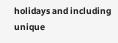holidays and including unique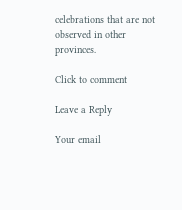celebrations that are not observed in other provinces.

Click to comment

Leave a Reply

Your email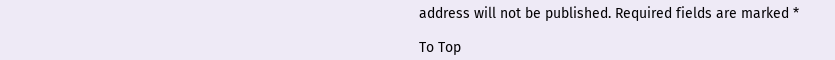address will not be published. Required fields are marked *

To Top